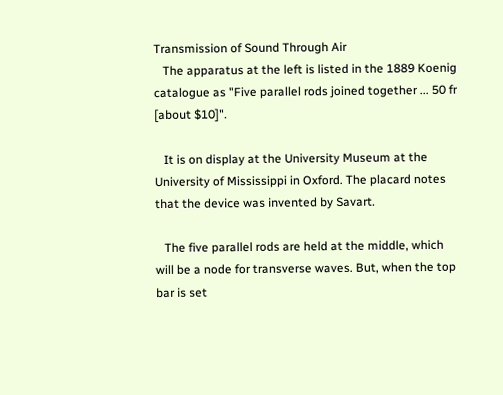Transmission of Sound Through Air
   The apparatus at the left is listed in the 1889 Koenig catalogue as "Five parallel rods joined together ... 50 fr [about $10]".

   It is on display at the University Museum at the University of Mississippi in Oxford. The placard notes that the device was invented by Savart.

   The five parallel rods are held at the middle, which will be a node for transverse waves. But, when the top bar is set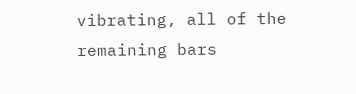vibrating, all of the remaining bars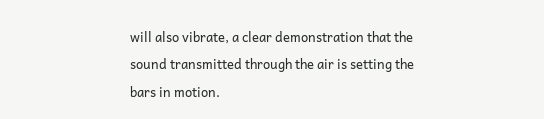will also vibrate, a clear demonstration that the sound transmitted through the air is setting the bars in motion.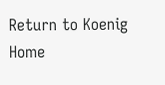Return to Koenig Home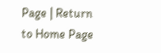Page | Return to Home Page